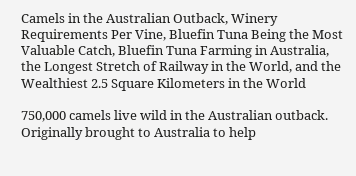Camels in the Australian Outback, Winery Requirements Per Vine, Bluefin Tuna Being the Most Valuable Catch, Bluefin Tuna Farming in Australia, the Longest Stretch of Railway in the World, and the Wealthiest 2.5 Square Kilometers in the World

750,000 camels live wild in the Australian outback. Originally brought to Australia to help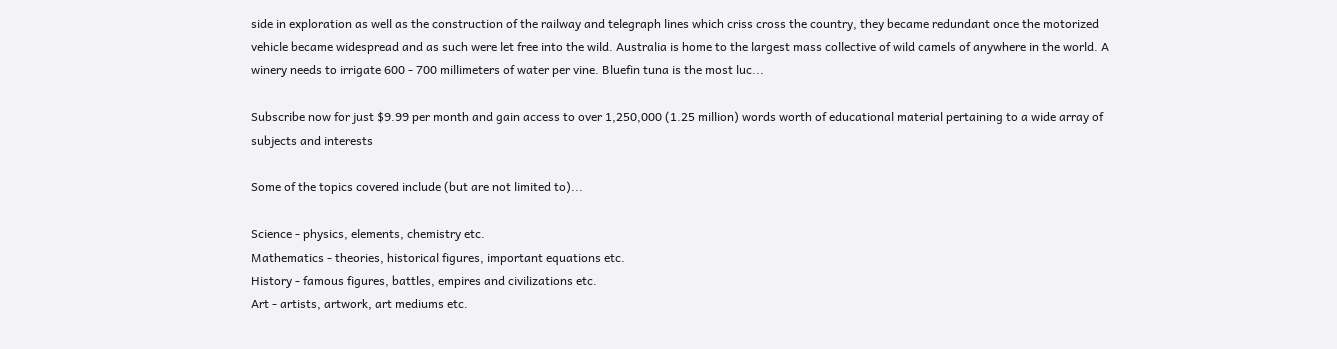side in exploration as well as the construction of the railway and telegraph lines which criss cross the country, they became redundant once the motorized vehicle became widespread and as such were let free into the wild. Australia is home to the largest mass collective of wild camels of anywhere in the world. A winery needs to irrigate 600 - 700 millimeters of water per vine. Bluefin tuna is the most luc...

Subscribe now for just $9.99 per month and gain access to over 1,250,000 (1.25 million) words worth of educational material pertaining to a wide array of subjects and interests

Some of the topics covered include (but are not limited to)...

Science - physics, elements, chemistry etc.
Mathematics - theories, historical figures, important equations etc.
History - famous figures, battles, empires and civilizations etc.
Art - artists, artwork, art mediums etc.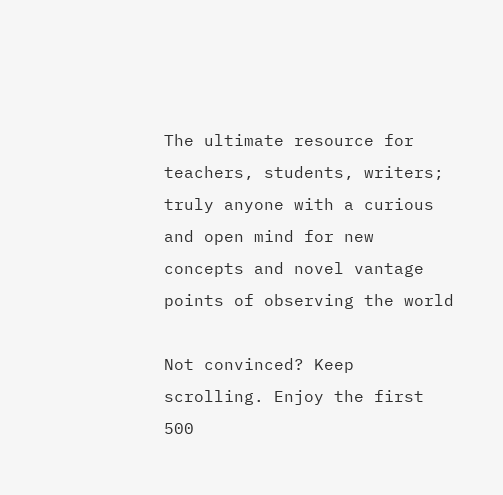The ultimate resource for teachers, students, writers; truly anyone with a curious and open mind for new concepts and novel vantage points of observing the world

Not convinced? Keep scrolling. Enjoy the first 500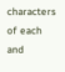characters of each and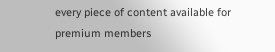every piece of content available for premium members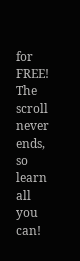for FREE! The scroll never ends, so learn all you can!